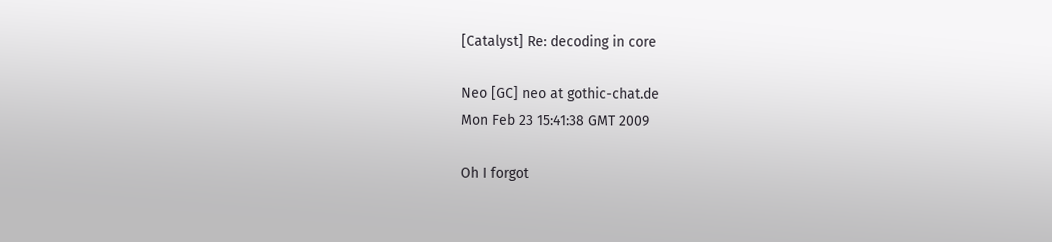[Catalyst] Re: decoding in core

Neo [GC] neo at gothic-chat.de
Mon Feb 23 15:41:38 GMT 2009

Oh I forgot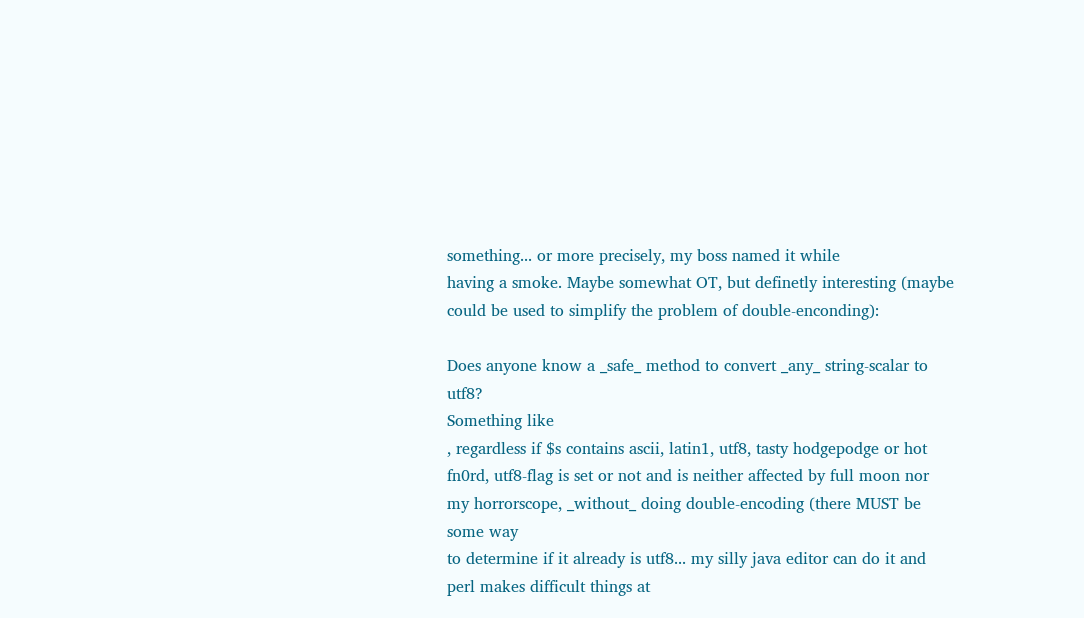something... or more precisely, my boss named it while
having a smoke. Maybe somewhat OT, but definetly interesting (maybe
could be used to simplify the problem of double-enconding):

Does anyone know a _safe_ method to convert _any_ string-scalar to utf8?
Something like
, regardless if $s contains ascii, latin1, utf8, tasty hodgepodge or hot
fn0rd, utf8-flag is set or not and is neither affected by full moon nor
my horrorscope, _without_ doing double-encoding (there MUST be some way
to determine if it already is utf8... my silly java editor can do it and
perl makes difficult things at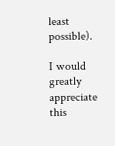least possible).

I would greatly appreciate this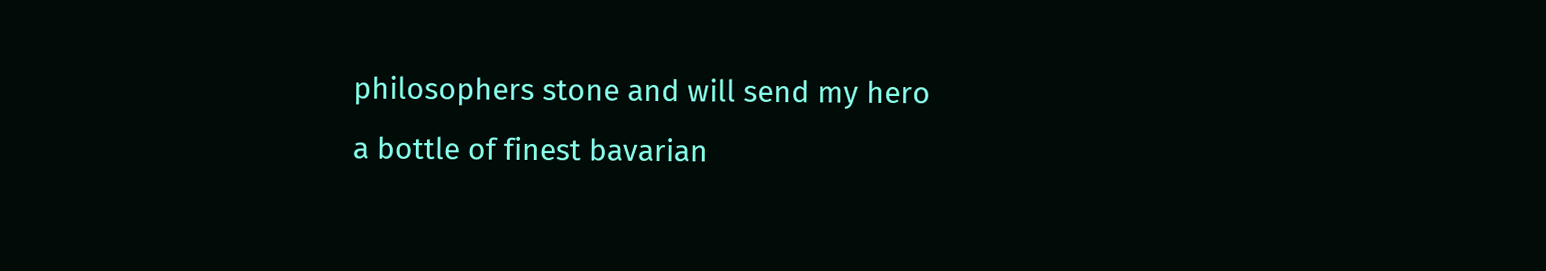philosophers stone and will send my hero
a bottle of finest bavarian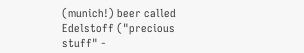(munich!) beer called Edelstoff ("precious
stuff" -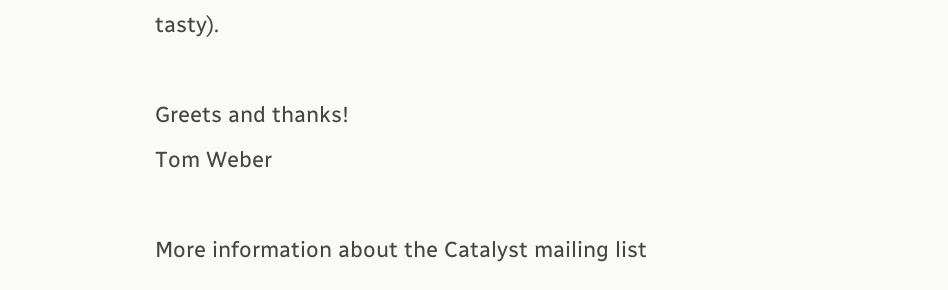tasty).

Greets and thanks!
Tom Weber

More information about the Catalyst mailing list